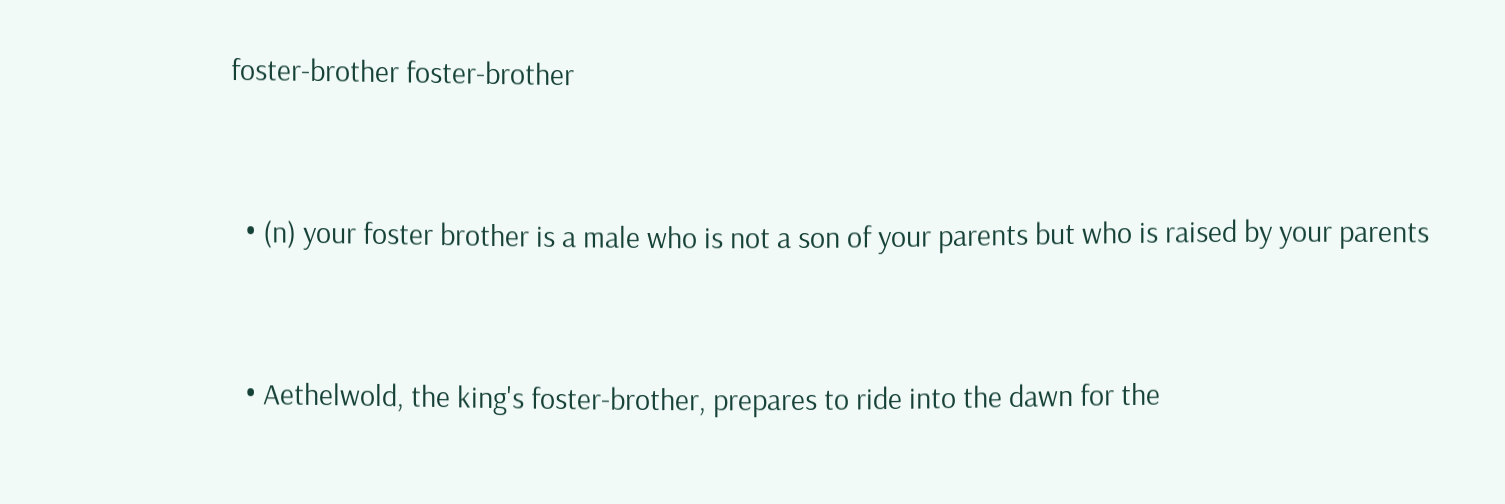foster-brother foster-brother


  • (n) your foster brother is a male who is not a son of your parents but who is raised by your parents


  • Aethelwold, the king's foster-brother, prepares to ride into the dawn for the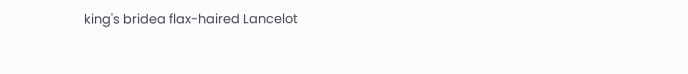king's bridea flax-haired Lancelot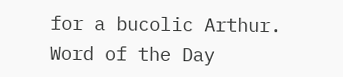for a bucolic Arthur.
Word of the Day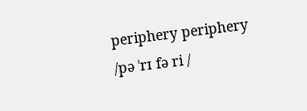periphery periphery
/pə ˈrɪ fə ri /